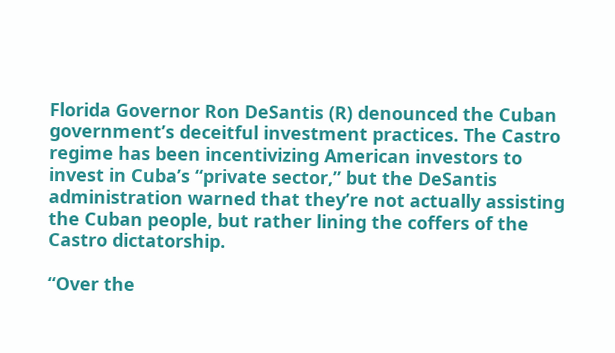Florida Governor Ron DeSantis (R) denounced the Cuban government’s deceitful investment practices. The Castro regime has been incentivizing American investors to invest in Cuba’s “private sector,” but the DeSantis administration warned that they’re not actually assisting the Cuban people, but rather lining the coffers of the Castro dictatorship.

“Over the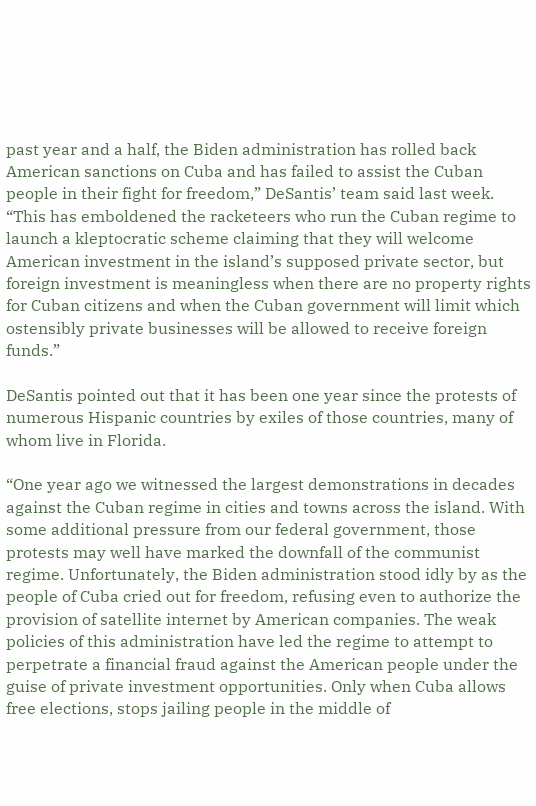past year and a half, the Biden administration has rolled back American sanctions on Cuba and has failed to assist the Cuban people in their fight for freedom,” DeSantis’ team said last week. “This has emboldened the racketeers who run the Cuban regime to launch a kleptocratic scheme claiming that they will welcome American investment in the island’s supposed private sector, but foreign investment is meaningless when there are no property rights for Cuban citizens and when the Cuban government will limit which ostensibly private businesses will be allowed to receive foreign funds.”

DeSantis pointed out that it has been one year since the protests of numerous Hispanic countries by exiles of those countries, many of whom live in Florida.

“One year ago we witnessed the largest demonstrations in decades against the Cuban regime in cities and towns across the island. With some additional pressure from our federal government, those protests may well have marked the downfall of the communist regime. Unfortunately, the Biden administration stood idly by as the people of Cuba cried out for freedom, refusing even to authorize the provision of satellite internet by American companies. The weak policies of this administration have led the regime to attempt to perpetrate a financial fraud against the American people under the guise of private investment opportunities. Only when Cuba allows free elections, stops jailing people in the middle of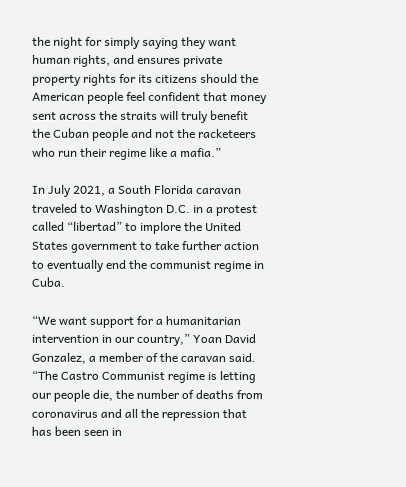the night for simply saying they want human rights, and ensures private property rights for its citizens should the American people feel confident that money sent across the straits will truly benefit the Cuban people and not the racketeers who run their regime like a mafia.”

In July 2021, a South Florida caravan traveled to Washington D.C. in a protest called “libertad” to implore the United States government to take further action to eventually end the communist regime in Cuba.

“We want support for a humanitarian intervention in our country,” Yoan David Gonzalez, a member of the caravan said. “The Castro Communist regime is letting our people die, the number of deaths from coronavirus and all the repression that has been seen in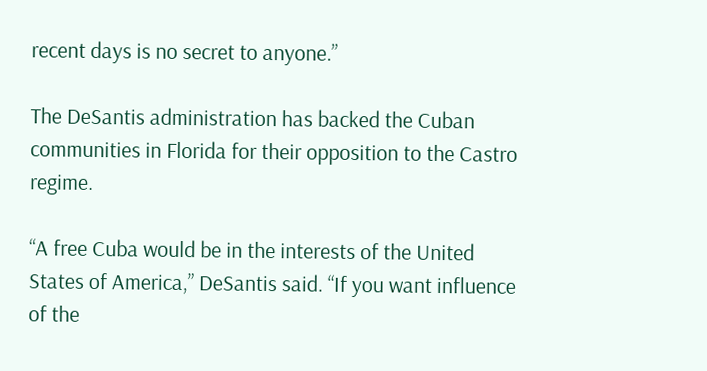recent days is no secret to anyone.”

The DeSantis administration has backed the Cuban communities in Florida for their opposition to the Castro regime.

“A free Cuba would be in the interests of the United States of America,” DeSantis said. “If you want influence of the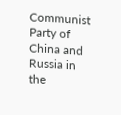Communist Party of China and Russia in the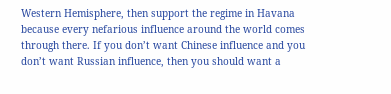Western Hemisphere, then support the regime in Havana because every nefarious influence around the world comes through there. If you don’t want Chinese influence and you don’t want Russian influence, then you should want a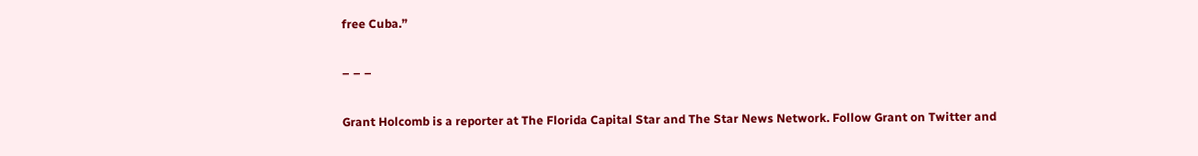free Cuba.”

– – –

Grant Holcomb is a reporter at The Florida Capital Star and The Star News Network. Follow Grant on Twitter and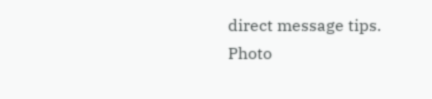direct message tips.
Photo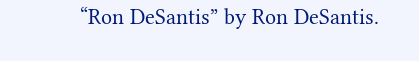“Ron DeSantis” by Ron DeSantis.